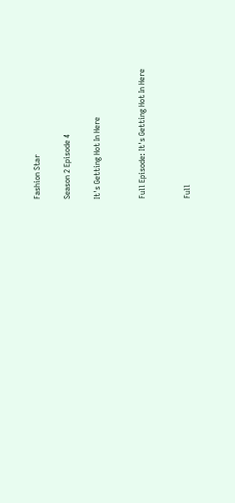Fashion Star

Season 2 Episode 4

It's Getting Hot In Here


Full Episode: It's Getting Hot In Here


Full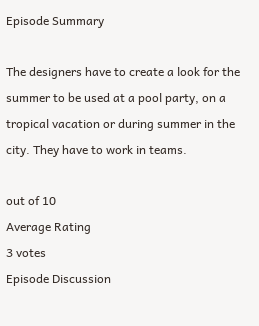Episode Summary

The designers have to create a look for the summer to be used at a pool party, on a tropical vacation or during summer in the city. They have to work in teams.

out of 10
Average Rating
3 votes
Episode Discussion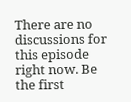There are no discussions for this episode right now. Be the first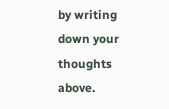by writing down your thoughts above.